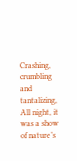Crashing, crumbling and tantalizing,
All night, it was a show of nature’s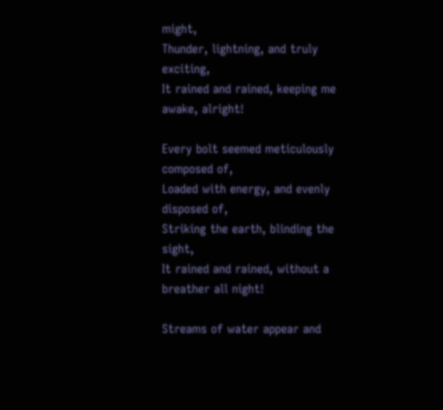might,
Thunder, lightning, and truly exciting,
It rained and rained, keeping me awake, alright!

Every bolt seemed meticulously composed of,
Loaded with energy, and evenly disposed of,
Striking the earth, blinding the sight,
It rained and rained, without a breather all night!

Streams of water appear and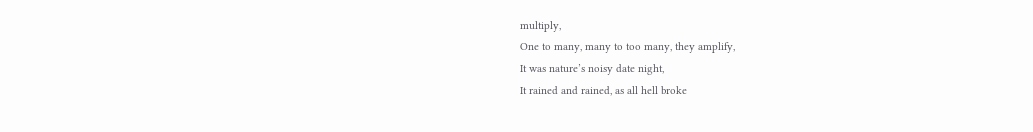multiply,
One to many, many to too many, they amplify,
It was nature’s noisy date night,
It rained and rained, as all hell broke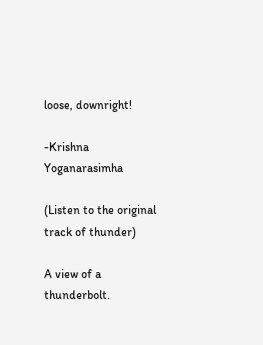loose, downright!

-Krishna Yoganarasimha

(Listen to the original track of thunder)

A view of a thunderbolt.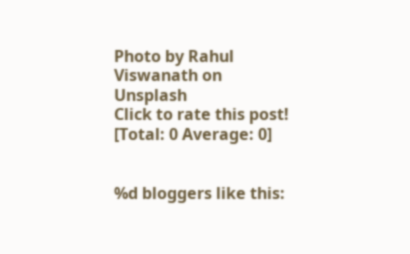Photo by Rahul Viswanath on Unsplash
Click to rate this post!
[Total: 0 Average: 0]


%d bloggers like this: